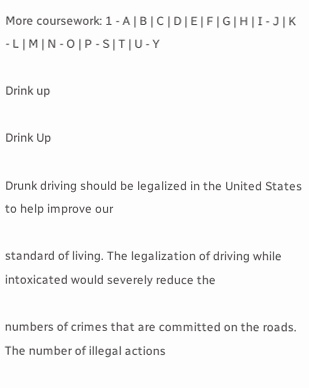More coursework: 1 - A | B | C | D | E | F | G | H | I - J | K - L | M | N - O | P - S | T | U - Y

Drink up

Drink Up

Drunk driving should be legalized in the United States to help improve our

standard of living. The legalization of driving while intoxicated would severely reduce the

numbers of crimes that are committed on the roads. The number of illegal actions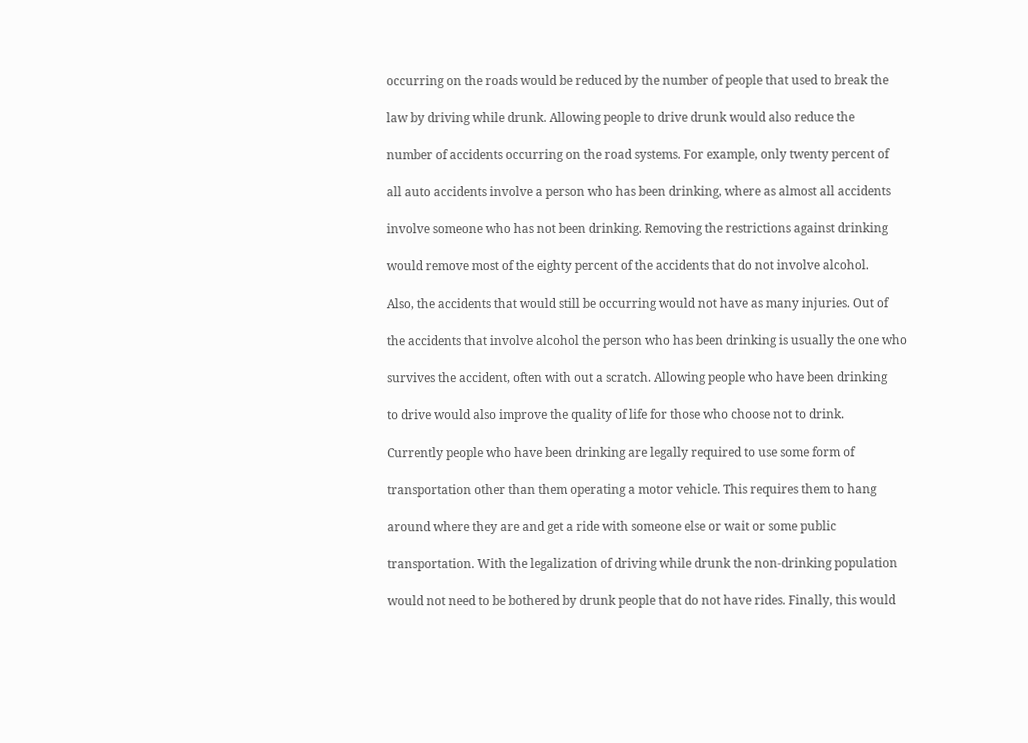occurring on the roads would be reduced by the number of people that used to break the

law by driving while drunk. Allowing people to drive drunk would also reduce the

number of accidents occurring on the road systems. For example, only twenty percent of

all auto accidents involve a person who has been drinking, where as almost all accidents

involve someone who has not been drinking. Removing the restrictions against drinking

would remove most of the eighty percent of the accidents that do not involve alcohol.

Also, the accidents that would still be occurring would not have as many injuries. Out of

the accidents that involve alcohol the person who has been drinking is usually the one who

survives the accident, often with out a scratch. Allowing people who have been drinking

to drive would also improve the quality of life for those who choose not to drink.

Currently people who have been drinking are legally required to use some form of

transportation other than them operating a motor vehicle. This requires them to hang

around where they are and get a ride with someone else or wait or some public

transportation. With the legalization of driving while drunk the non-drinking population

would not need to be bothered by drunk people that do not have rides. Finally, this would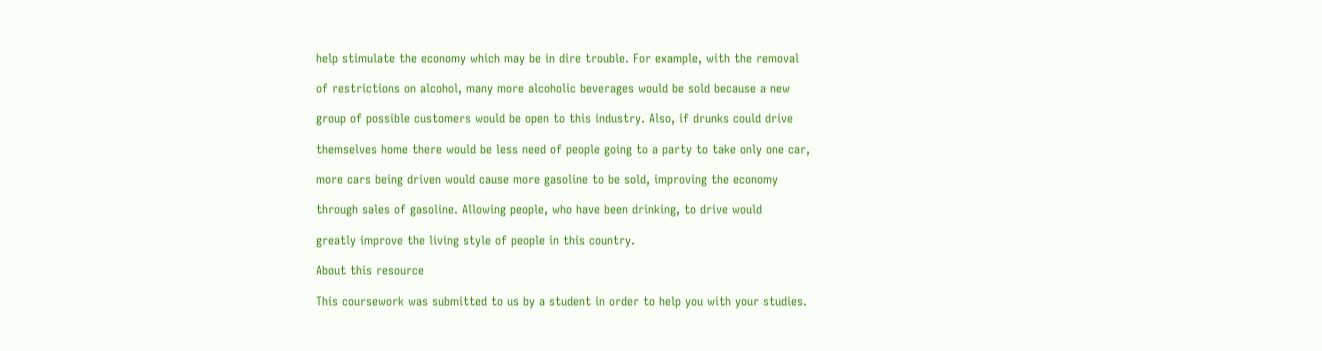help stimulate the economy which may be in dire trouble. For example, with the removal

of restrictions on alcohol, many more alcoholic beverages would be sold because a new

group of possible customers would be open to this industry. Also, if drunks could drive

themselves home there would be less need of people going to a party to take only one car,

more cars being driven would cause more gasoline to be sold, improving the economy

through sales of gasoline. Allowing people, who have been drinking, to drive would

greatly improve the living style of people in this country.

About this resource

This coursework was submitted to us by a student in order to help you with your studies.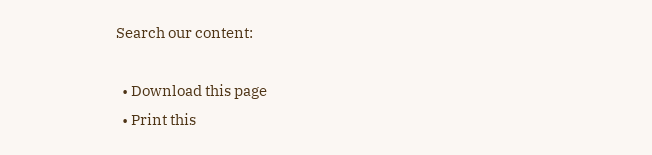Search our content:

  • Download this page
  • Print this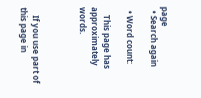page
  • Search again

  • Word count:

    This page has approximately words.



    If you use part of this page in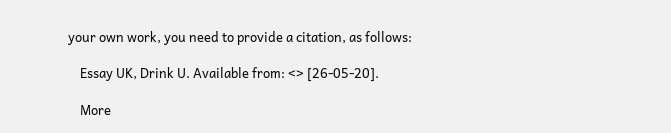your own work, you need to provide a citation, as follows:

    Essay UK, Drink U. Available from: <> [26-05-20].

    More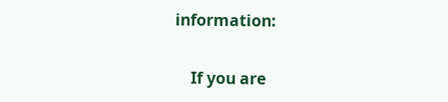information:

    If you are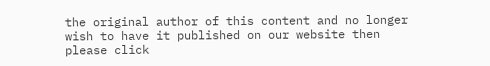the original author of this content and no longer wish to have it published on our website then please click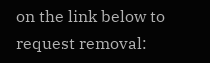on the link below to request removal: